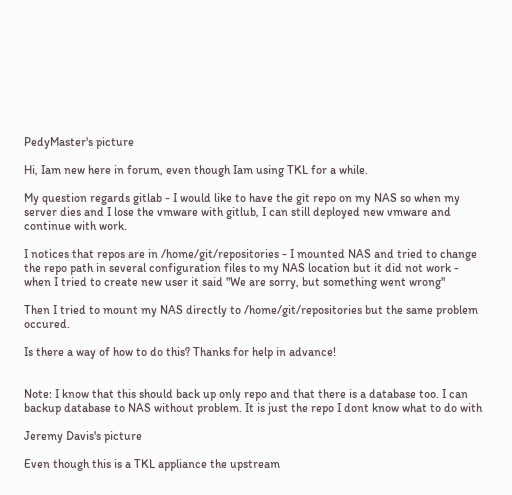PedyMaster's picture

Hi, Iam new here in forum, even though Iam using TKL for a while.

My question regards gitlab - I would like to have the git repo on my NAS so when my server dies and I lose the vmware with gitlub, I can still deployed new vmware and continue with work.

I notices that repos are in /home/git/repositories - I mounted NAS and tried to change the repo path in several configuration files to my NAS location but it did not work - when I tried to create new user it said "We are sorry, but something went wrong"

Then I tried to mount my NAS directly to /home/git/repositories but the same problem occured.

Is there a way of how to do this? Thanks for help in advance!


Note: I know that this should back up only repo and that there is a database too. I can backup database to NAS without problem. It is just the repo I dont know what to do with

Jeremy Davis's picture

Even though this is a TKL appliance the upstream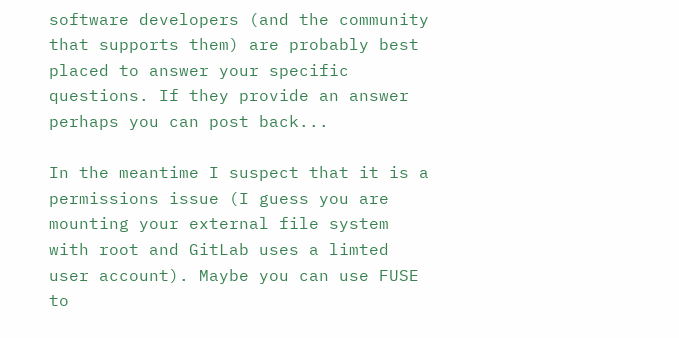software developers (and the community that supports them) are probably best placed to answer your specific questions. If they provide an answer perhaps you can post back...

In the meantime I suspect that it is a permissions issue (I guess you are mounting your external file system with root and GitLab uses a limted user account). Maybe you can use FUSE to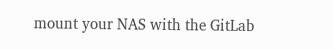mount your NAS with the GitLab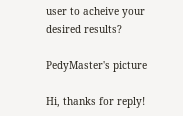user to acheive your desired results?

PedyMaster's picture

Hi, thanks for reply!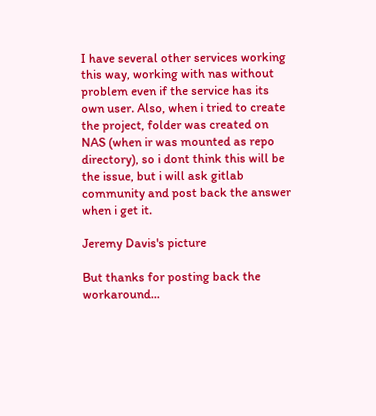I have several other services working this way, working with nas without problem even if the service has its own user. Also, when i tried to create the project, folder was created on NAS (when ir was mounted as repo directory), so i dont think this will be the issue, but i will ask gitlab community and post back the answer when i get it.

Jeremy Davis's picture

But thanks for posting back the workaround...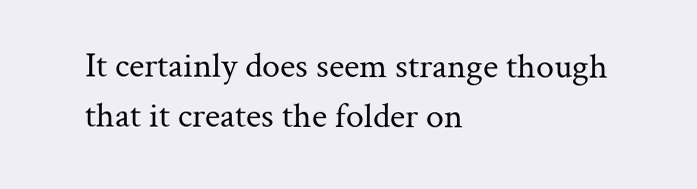It certainly does seem strange though that it creates the folder on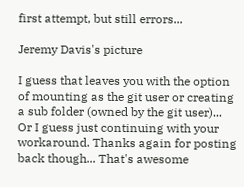first attempt, but still errors...

Jeremy Davis's picture

I guess that leaves you with the option of mounting as the git user or creating a sub folder (owned by the git user)... Or I guess just continuing with your workaround. Thanks again for posting back though... That's awesome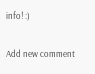info! :)

Add new comment